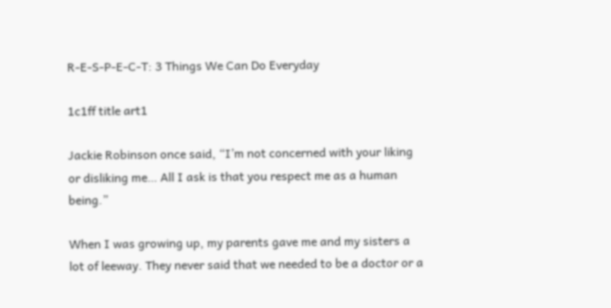R-E-S-P-E-C-T: 3 Things We Can Do Everyday

1c1ff title art1

Jackie Robinson once said, “I’m not concerned with your liking or disliking me… All I ask is that you respect me as a human being.”

When I was growing up, my parents gave me and my sisters a lot of leeway. They never said that we needed to be a doctor or a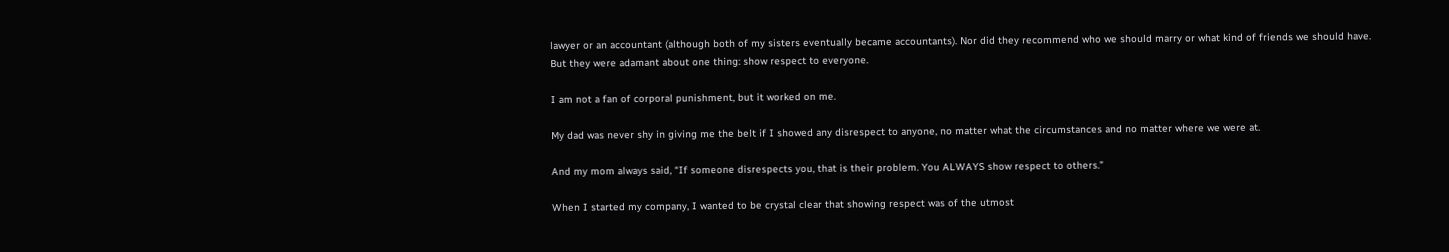lawyer or an accountant (although both of my sisters eventually became accountants). Nor did they recommend who we should marry or what kind of friends we should have. But they were adamant about one thing: show respect to everyone.

I am not a fan of corporal punishment, but it worked on me.

My dad was never shy in giving me the belt if I showed any disrespect to anyone, no matter what the circumstances and no matter where we were at.

And my mom always said, “If someone disrespects you, that is their problem. You ALWAYS show respect to others.”

When I started my company, I wanted to be crystal clear that showing respect was of the utmost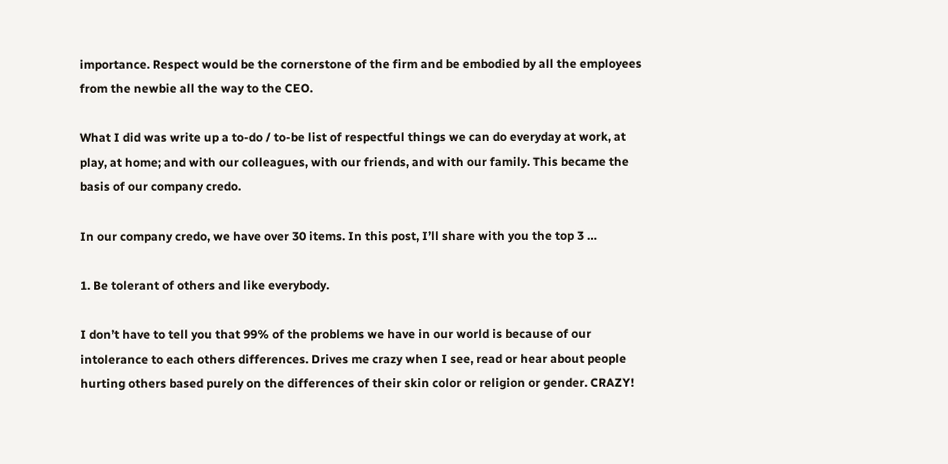importance. Respect would be the cornerstone of the firm and be embodied by all the employees from the newbie all the way to the CEO.

What I did was write up a to-do / to-be list of respectful things we can do everyday at work, at play, at home; and with our colleagues, with our friends, and with our family. This became the basis of our company credo.

In our company credo, we have over 30 items. In this post, I’ll share with you the top 3 …

1. Be tolerant of others and like everybody.

I don’t have to tell you that 99% of the problems we have in our world is because of our intolerance to each others differences. Drives me crazy when I see, read or hear about people hurting others based purely on the differences of their skin color or religion or gender. CRAZY!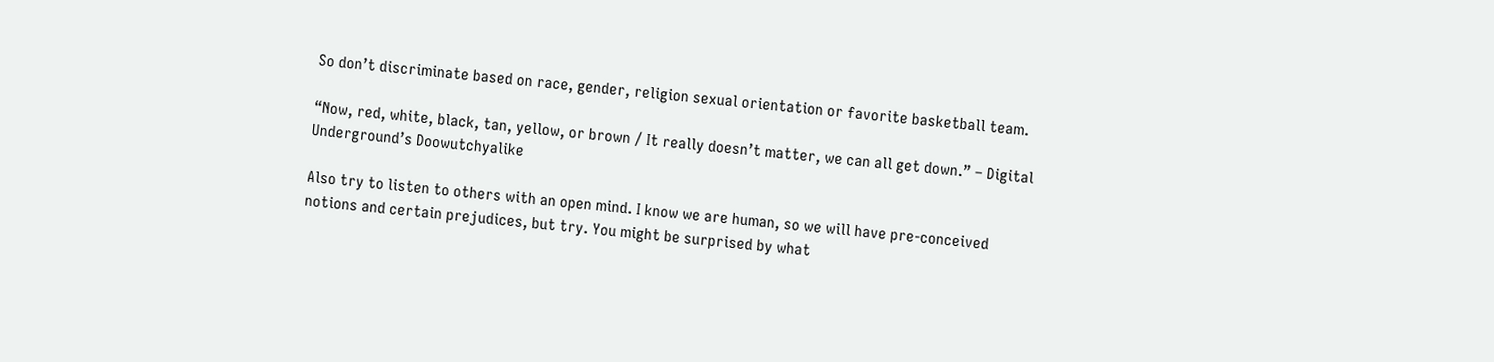So don’t discriminate based on race, gender, religion sexual orientation or favorite basketball team.

“Now, red, white, black, tan, yellow, or brown / It really doesn’t matter, we can all get down.” – Digital Underground’s Doowutchyalike

Also try to listen to others with an open mind. I know we are human, so we will have pre-conceived notions and certain prejudices, but try. You might be surprised by what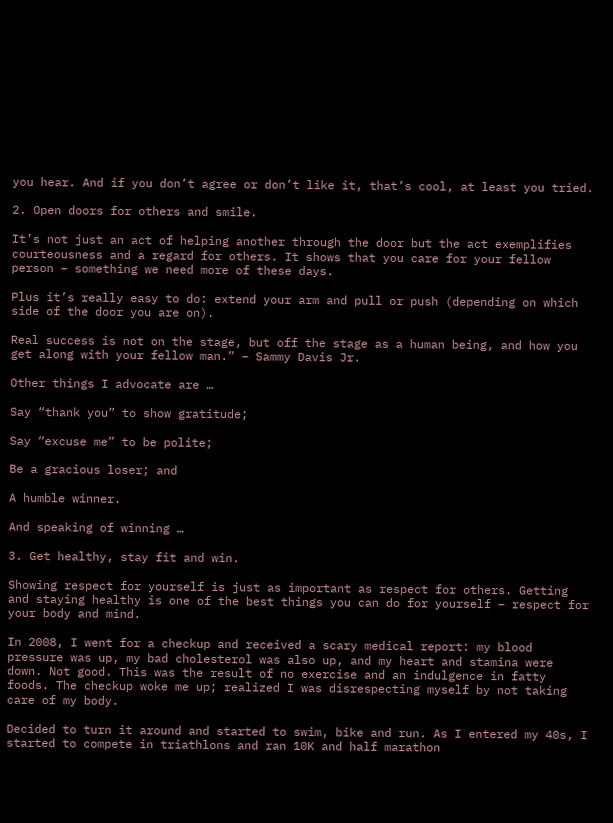you hear. And if you don’t agree or don’t like it, that’s cool, at least you tried.

2. Open doors for others and smile.

It’s not just an act of helping another through the door but the act exemplifies courteousness and a regard for others. It shows that you care for your fellow person – something we need more of these days.

Plus it’s really easy to do: extend your arm and pull or push (depending on which side of the door you are on).

Real success is not on the stage, but off the stage as a human being, and how you get along with your fellow man.” – Sammy Davis Jr.

Other things I advocate are …

Say “thank you” to show gratitude;

Say “excuse me” to be polite;

Be a gracious loser; and

A humble winner.

And speaking of winning …

3. Get healthy, stay fit and win.

Showing respect for yourself is just as important as respect for others. Getting and staying healthy is one of the best things you can do for yourself – respect for your body and mind.

In 2008, I went for a checkup and received a scary medical report: my blood pressure was up, my bad cholesterol was also up, and my heart and stamina were down. Not good. This was the result of no exercise and an indulgence in fatty foods. The checkup woke me up; realized I was disrespecting myself by not taking care of my body.

Decided to turn it around and started to swim, bike and run. As I entered my 40s, I started to compete in triathlons and ran 10K and half marathon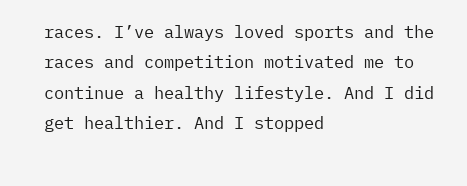races. I’ve always loved sports and the races and competition motivated me to continue a healthy lifestyle. And I did get healthier. And I stopped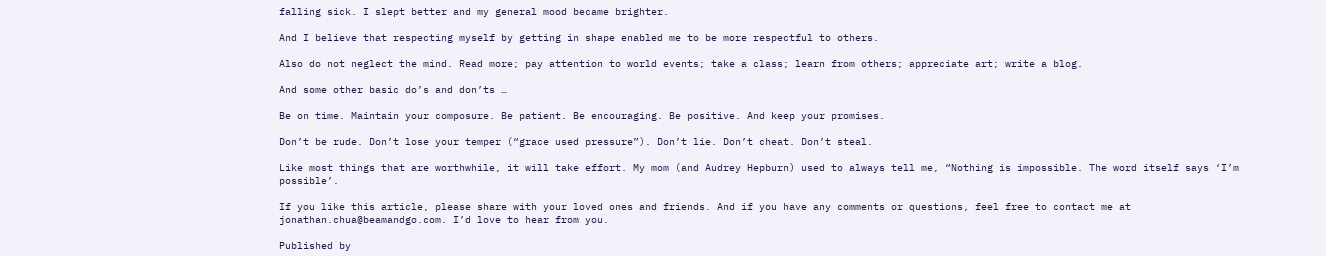falling sick. I slept better and my general mood became brighter.

And I believe that respecting myself by getting in shape enabled me to be more respectful to others.

Also do not neglect the mind. Read more; pay attention to world events; take a class; learn from others; appreciate art; write a blog.

And some other basic do’s and don’ts …

Be on time. Maintain your composure. Be patient. Be encouraging. Be positive. And keep your promises.

Don’t be rude. Don’t lose your temper (“grace used pressure”). Don’t lie. Don’t cheat. Don’t steal.

Like most things that are worthwhile, it will take effort. My mom (and Audrey Hepburn) used to always tell me, “Nothing is impossible. The word itself says ‘I’m possible’.

If you like this article, please share with your loved ones and friends. And if you have any comments or questions, feel free to contact me at jonathan.chua@beamandgo.com. I’d love to hear from you.

Published by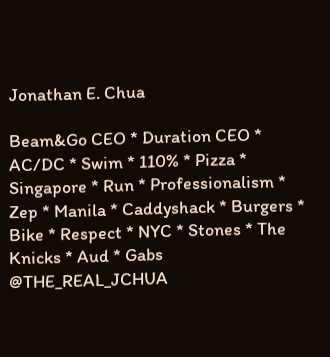Jonathan E. Chua

Beam&Go CEO * Duration CEO * AC/DC * Swim * 110% * Pizza * Singapore * Run * Professionalism * Zep * Manila * Caddyshack * Burgers * Bike * Respect * NYC * Stones * The Knicks * Aud * Gabs @THE_REAL_JCHUA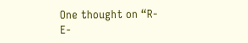One thought on “R-E-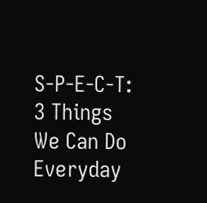S-P-E-C-T: 3 Things We Can Do Everyday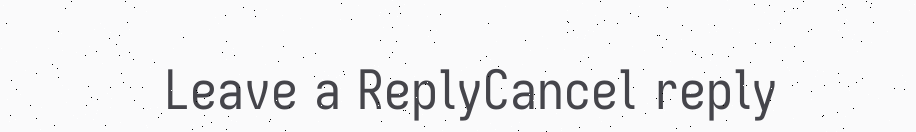Leave a ReplyCancel reply